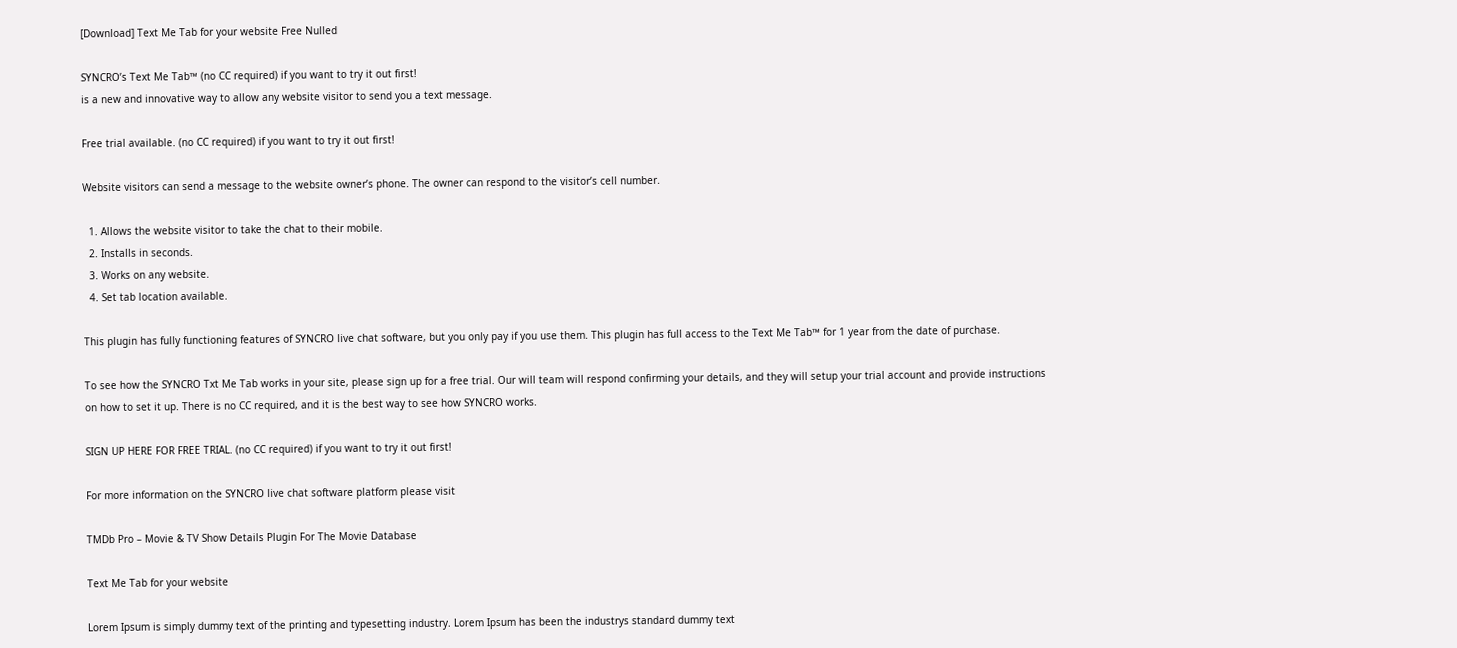[Download] Text Me Tab for your website Free Nulled

SYNCRO’s Text Me Tab™ (no CC required) if you want to try it out first!
is a new and innovative way to allow any website visitor to send you a text message.

Free trial available. (no CC required) if you want to try it out first!

Website visitors can send a message to the website owner’s phone. The owner can respond to the visitor’s cell number.

  1. Allows the website visitor to take the chat to their mobile.
  2. Installs in seconds.
  3. Works on any website.
  4. Set tab location available.

This plugin has fully functioning features of SYNCRO live chat software, but you only pay if you use them. This plugin has full access to the Text Me Tab™ for 1 year from the date of purchase.

To see how the SYNCRO Txt Me Tab works in your site, please sign up for a free trial. Our will team will respond confirming your details, and they will setup your trial account and provide instructions on how to set it up. There is no CC required, and it is the best way to see how SYNCRO works.

SIGN UP HERE FOR FREE TRIAL. (no CC required) if you want to try it out first!

For more information on the SYNCRO live chat software platform please visit

TMDb Pro – Movie & TV Show Details Plugin For The Movie Database

Text Me Tab for your website

Lorem Ipsum is simply dummy text of the printing and typesetting industry. Lorem Ipsum has been the industrys standard dummy text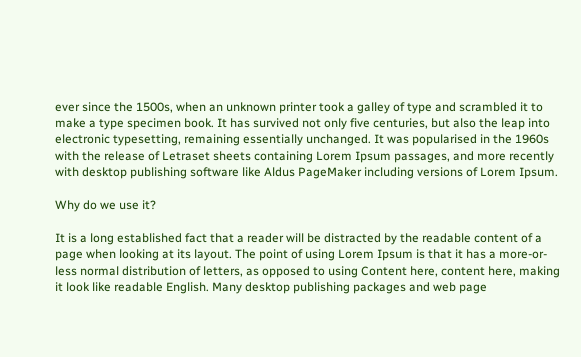ever since the 1500s, when an unknown printer took a galley of type and scrambled it to make a type specimen book. It has survived not only five centuries, but also the leap into electronic typesetting, remaining essentially unchanged. It was popularised in the 1960s with the release of Letraset sheets containing Lorem Ipsum passages, and more recently with desktop publishing software like Aldus PageMaker including versions of Lorem Ipsum.

Why do we use it?

It is a long established fact that a reader will be distracted by the readable content of a page when looking at its layout. The point of using Lorem Ipsum is that it has a more-or-less normal distribution of letters, as opposed to using Content here, content here, making it look like readable English. Many desktop publishing packages and web page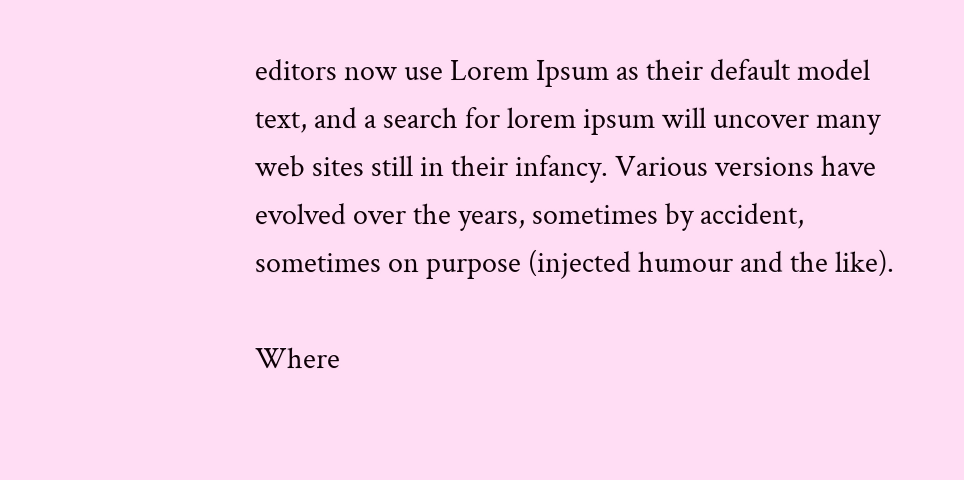editors now use Lorem Ipsum as their default model text, and a search for lorem ipsum will uncover many web sites still in their infancy. Various versions have evolved over the years, sometimes by accident, sometimes on purpose (injected humour and the like).

Where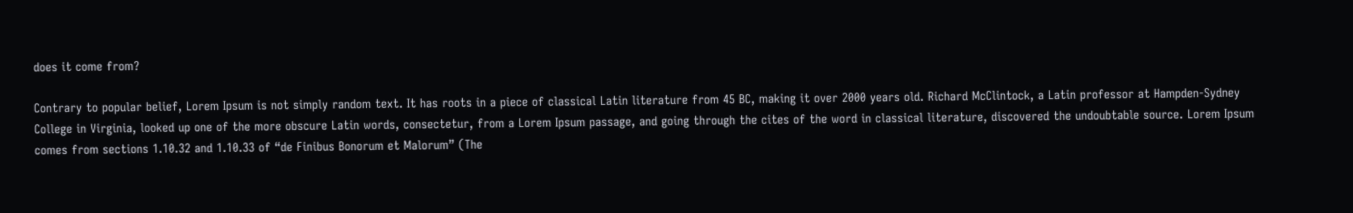does it come from?

Contrary to popular belief, Lorem Ipsum is not simply random text. It has roots in a piece of classical Latin literature from 45 BC, making it over 2000 years old. Richard McClintock, a Latin professor at Hampden-Sydney College in Virginia, looked up one of the more obscure Latin words, consectetur, from a Lorem Ipsum passage, and going through the cites of the word in classical literature, discovered the undoubtable source. Lorem Ipsum comes from sections 1.10.32 and 1.10.33 of “de Finibus Bonorum et Malorum” (The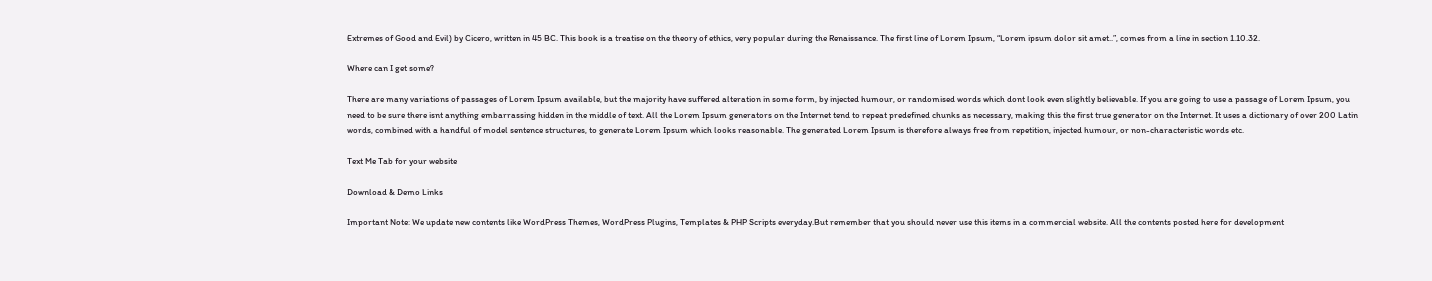Extremes of Good and Evil) by Cicero, written in 45 BC. This book is a treatise on the theory of ethics, very popular during the Renaissance. The first line of Lorem Ipsum, “Lorem ipsum dolor sit amet..”, comes from a line in section 1.10.32.

Where can I get some?

There are many variations of passages of Lorem Ipsum available, but the majority have suffered alteration in some form, by injected humour, or randomised words which dont look even slightly believable. If you are going to use a passage of Lorem Ipsum, you need to be sure there isnt anything embarrassing hidden in the middle of text. All the Lorem Ipsum generators on the Internet tend to repeat predefined chunks as necessary, making this the first true generator on the Internet. It uses a dictionary of over 200 Latin words, combined with a handful of model sentence structures, to generate Lorem Ipsum which looks reasonable. The generated Lorem Ipsum is therefore always free from repetition, injected humour, or non-characteristic words etc.

Text Me Tab for your website

Download & Demo Links

Important Note: We update new contents like WordPress Themes, WordPress Plugins, Templates & PHP Scripts everyday.But remember that you should never use this items in a commercial website. All the contents posted here for development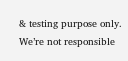& testing purpose only. We’re not responsible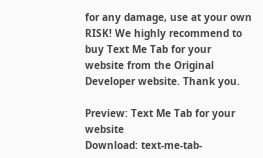for any damage, use at your own RISK! We highly recommend to buy Text Me Tab for your website from the Original Developer website. Thank you.

Preview: Text Me Tab for your website
Download: text-me-tab-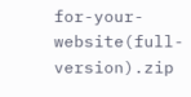for-your-website(full-version).zip